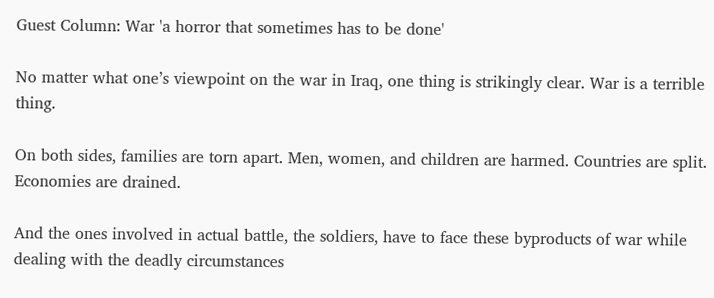Guest Column: War 'a horror that sometimes has to be done'

No matter what one’s viewpoint on the war in Iraq, one thing is strikingly clear. War is a terrible thing.

On both sides, families are torn apart. Men, women, and children are harmed. Countries are split. Economies are drained.

And the ones involved in actual battle, the soldiers, have to face these byproducts of war while dealing with the deadly circumstances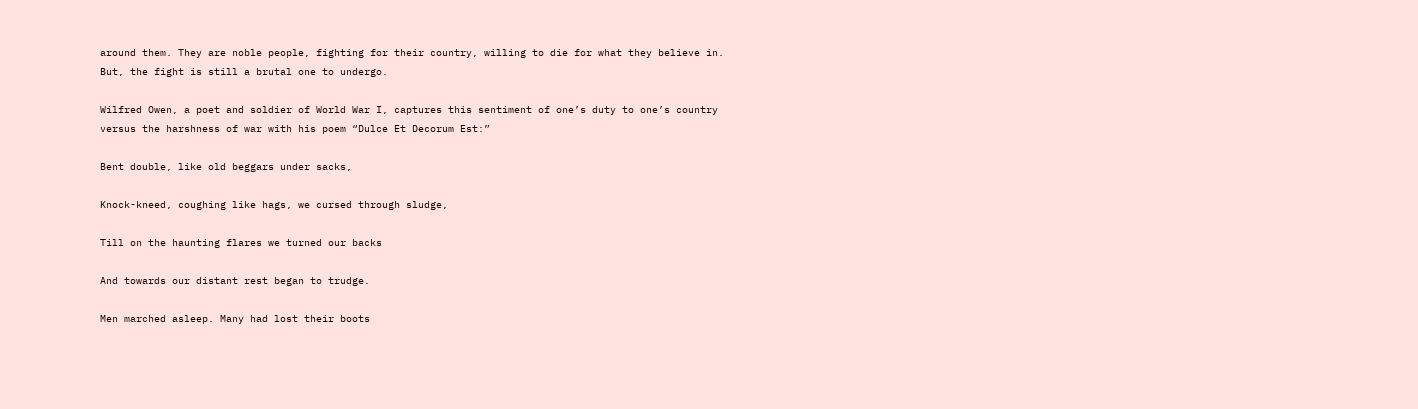around them. They are noble people, fighting for their country, willing to die for what they believe in. But, the fight is still a brutal one to undergo.

Wilfred Owen, a poet and soldier of World War I, captures this sentiment of one’s duty to one’s country versus the harshness of war with his poem “Dulce Et Decorum Est:”

Bent double, like old beggars under sacks,

Knock-kneed, coughing like hags, we cursed through sludge,

Till on the haunting flares we turned our backs

And towards our distant rest began to trudge.

Men marched asleep. Many had lost their boots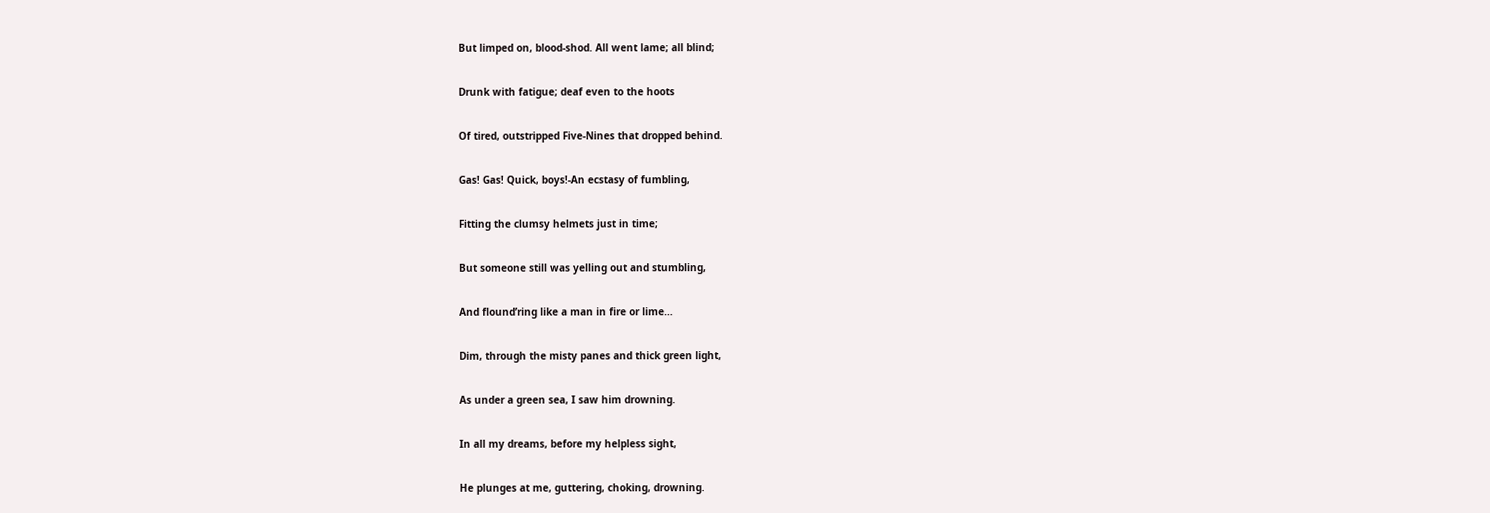But limped on, blood-shod. All went lame; all blind;

Drunk with fatigue; deaf even to the hoots

Of tired, outstripped Five-Nines that dropped behind.

Gas! Gas! Quick, boys!-An ecstasy of fumbling,

Fitting the clumsy helmets just in time;

But someone still was yelling out and stumbling,

And flound’ring like a man in fire or lime…

Dim, through the misty panes and thick green light,

As under a green sea, I saw him drowning.

In all my dreams, before my helpless sight,

He plunges at me, guttering, choking, drowning.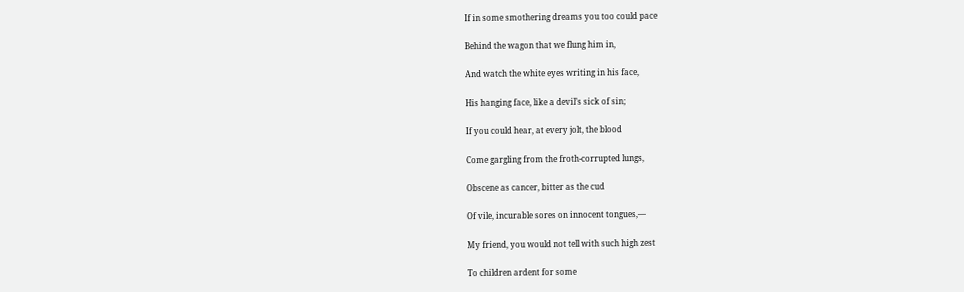If in some smothering dreams you too could pace

Behind the wagon that we flung him in,

And watch the white eyes writing in his face,

His hanging face, like a devil’s sick of sin;

If you could hear, at every jolt, the blood

Come gargling from the froth-corrupted lungs,

Obscene as cancer, bitter as the cud

Of vile, incurable sores on innocent tongues,—

My friend, you would not tell with such high zest

To children ardent for some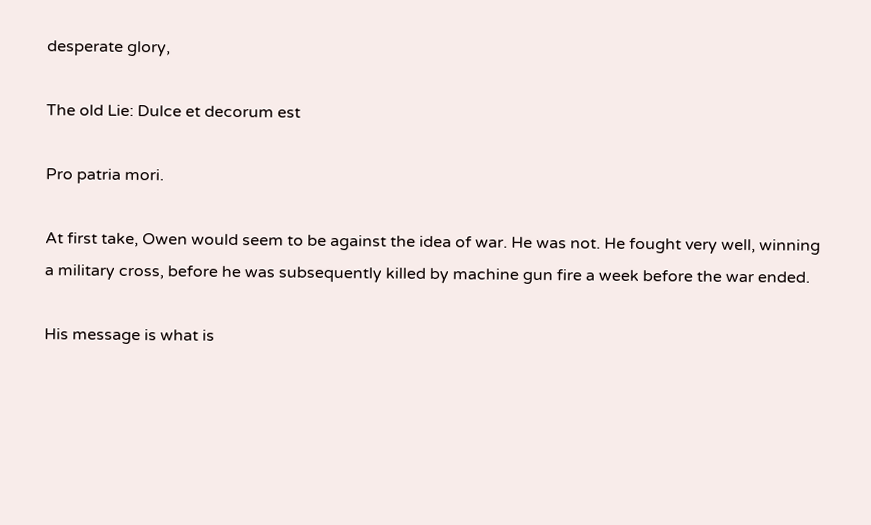desperate glory,

The old Lie: Dulce et decorum est

Pro patria mori.

At first take, Owen would seem to be against the idea of war. He was not. He fought very well, winning a military cross, before he was subsequently killed by machine gun fire a week before the war ended.

His message is what is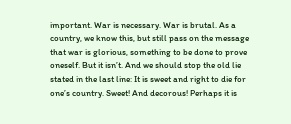important. War is necessary. War is brutal. As a country, we know this, but still pass on the message that war is glorious, something to be done to prove oneself. But it isn’t. And we should stop the old lie stated in the last line: It is sweet and right to die for one’s country. Sweet! And decorous! Perhaps it is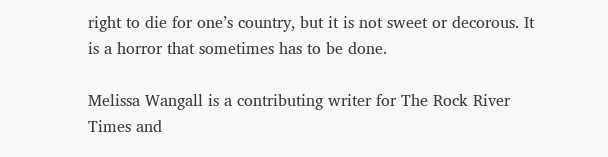right to die for one’s country, but it is not sweet or decorous. It is a horror that sometimes has to be done.

Melissa Wangall is a contributing writer for The Rock River Times and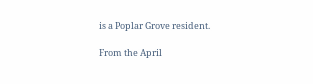is a Poplar Grove resident.

From the April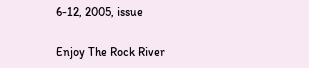6-12, 2005, issue

Enjoy The Rock River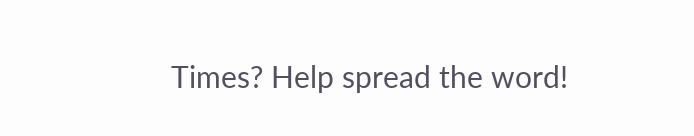Times? Help spread the word!